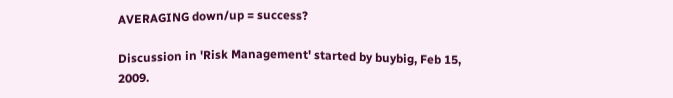AVERAGING down/up = success?

Discussion in 'Risk Management' started by buybig, Feb 15, 2009.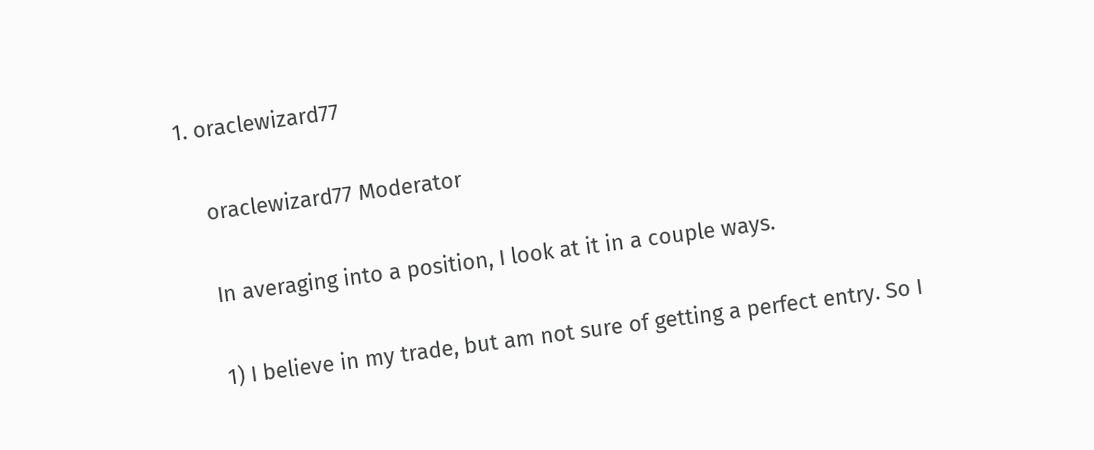1. oraclewizard77

    oraclewizard77 Moderator

    In averaging into a position, I look at it in a couple ways.

    1) I believe in my trade, but am not sure of getting a perfect entry. So I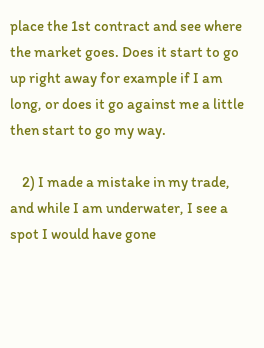place the 1st contract and see where the market goes. Does it start to go up right away for example if I am long, or does it go against me a little then start to go my way.

    2) I made a mistake in my trade, and while I am underwater, I see a spot I would have gone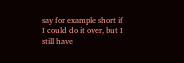say for example short if I could do it over, but I still have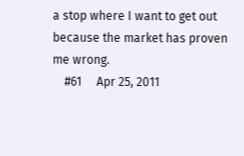a stop where I want to get out because the market has proven me wrong.
    #61     Apr 25, 2011